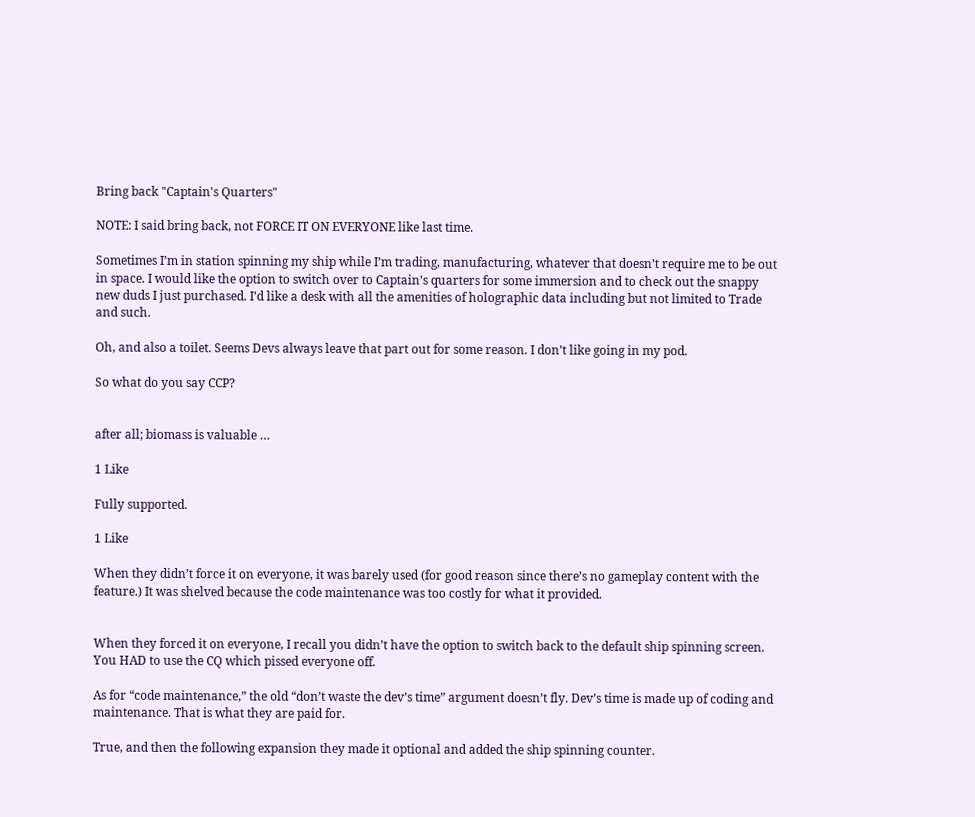Bring back "Captain's Quarters"

NOTE: I said bring back, not FORCE IT ON EVERYONE like last time.

Sometimes I’m in station spinning my ship while I’m trading, manufacturing, whatever that doesn’t require me to be out in space. I would like the option to switch over to Captain’s quarters for some immersion and to check out the snappy new duds I just purchased. I’d like a desk with all the amenities of holographic data including but not limited to Trade and such.

Oh, and also a toilet. Seems Devs always leave that part out for some reason. I don’t like going in my pod.

So what do you say CCP?


after all; biomass is valuable …

1 Like

Fully supported.

1 Like

When they didn’t force it on everyone, it was barely used (for good reason since there’s no gameplay content with the feature.) It was shelved because the code maintenance was too costly for what it provided.


When they forced it on everyone, I recall you didn’t have the option to switch back to the default ship spinning screen. You HAD to use the CQ which pissed everyone off.

As for “code maintenance,” the old “don’t waste the dev’s time” argument doesn’t fly. Dev’s time is made up of coding and maintenance. That is what they are paid for.

True, and then the following expansion they made it optional and added the ship spinning counter.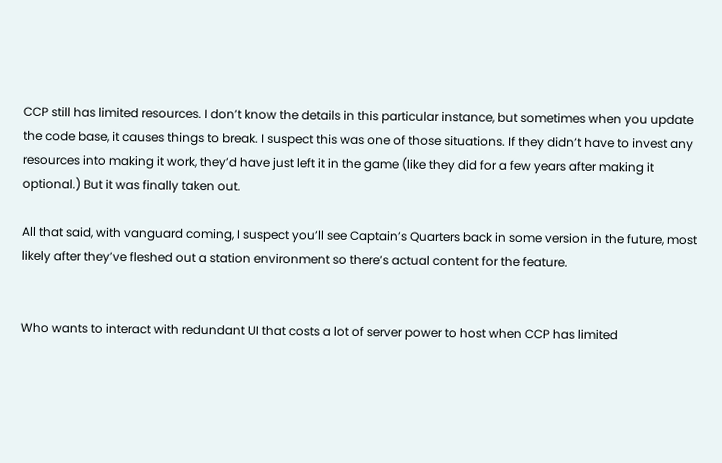CCP still has limited resources. I don’t know the details in this particular instance, but sometimes when you update the code base, it causes things to break. I suspect this was one of those situations. If they didn’t have to invest any resources into making it work, they’d have just left it in the game (like they did for a few years after making it optional.) But it was finally taken out.

All that said, with vanguard coming, I suspect you’ll see Captain’s Quarters back in some version in the future, most likely after they’ve fleshed out a station environment so there’s actual content for the feature.


Who wants to interact with redundant UI that costs a lot of server power to host when CCP has limited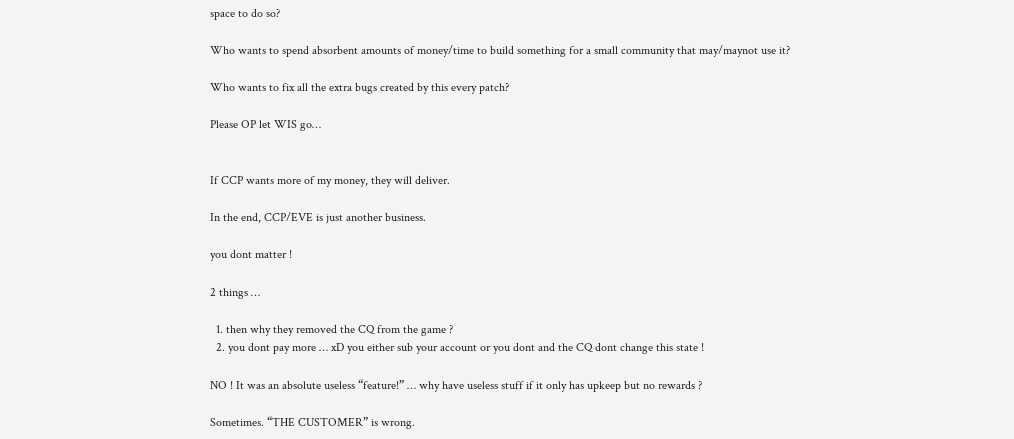space to do so?

Who wants to spend absorbent amounts of money/time to build something for a small community that may/maynot use it?

Who wants to fix all the extra bugs created by this every patch?

Please OP let WIS go…


If CCP wants more of my money, they will deliver.

In the end, CCP/EVE is just another business.

you dont matter !

2 things …

  1. then why they removed the CQ from the game ?
  2. you dont pay more … xD you either sub your account or you dont and the CQ dont change this state !

NO ! It was an absolute useless “feature!” … why have useless stuff if it only has upkeep but no rewards ?

Sometimes. “THE CUSTOMER” is wrong.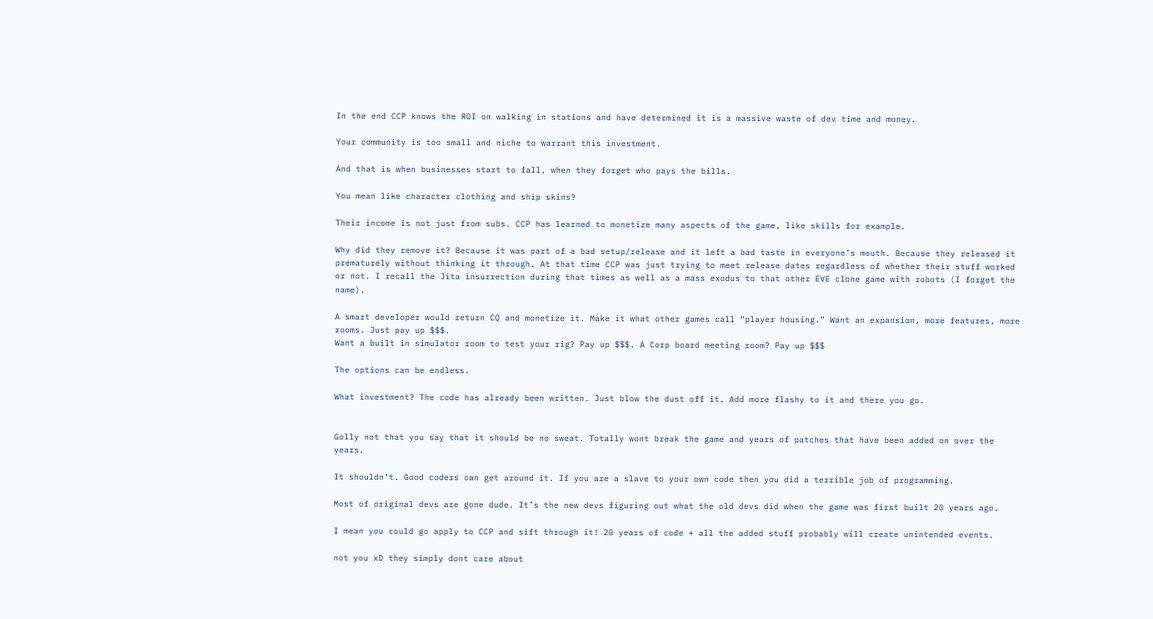In the end CCP knows the ROI on walking in stations and have determined it is a massive waste of dev time and money.

Your community is too small and niche to warrant this investment.

And that is when businesses start to fall, when they forget who pays the bills.

You mean like character clothing and ship skins?

Their income is not just from subs. CCP has learned to monetize many aspects of the game, like skills for example.

Why did they remove it? Because it was part of a bad setup/release and it left a bad taste in everyone’s mouth. Because they released it prematurely without thinking it through. At that time CCP was just trying to meet release dates regardless of whether their stuff worked or not. I recall the Jita insurrection during that times as well as a mass exodus to that other EVE clone game with robots (I forget the name).

A smart developer would return CQ and monetize it. Make it what other games call “player housing.” Want an expansion, more features, more rooms. Just pay up $$$.
Want a built in simulator room to test your rig? Pay up $$$. A Corp board meeting room? Pay up $$$

The options can be endless.

What investment? The code has already been written. Just blow the dust off it. Add more flashy to it and there you go.


Golly not that you say that it should be no sweat. Totally wont break the game and years of patches that have been added on over the years.

It shouldn’t. Good coders can get around it. If you are a slave to your own code then you did a terrible job of programming.

Most of original devs are gone dude. It’s the new devs figuring out what the old devs did when the game was first built 20 years ago.

I mean you could go apply to CCP and sift through it! 20 years of code + all the added stuff probably will create unintended events.

not you xD they simply dont care about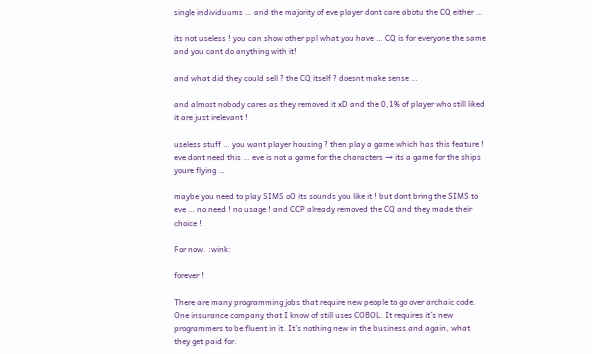single individuums … and the majority of eve player dont care abotu the CQ either …

its not useless ! you can show other ppl what you have … CQ is for everyone the same and you cant do anything with it!

and what did they could sell ? the CQ itself ? doesnt make sense …

and almost nobody cares as they removed it xD and the 0,1% of player who still liked it are just irelevant !

useless stuff … you want player housing ? then play a game which has this feature ! eve dont need this … eve is not a game for the characters → its a game for the ships youre flying …

maybe you need to play SIMS oO its sounds you like it ! but dont bring the SIMS to eve … no need ! no usage ! and CCP already removed the CQ and they made their choice !

For now. :wink:

forever !

There are many programming jobs that require new people to go over archaic code. One insurance company that I know of still uses COBOL. It requires it’s new programmers to be fluent in it. It’s nothing new in the business and again, what they get paid for.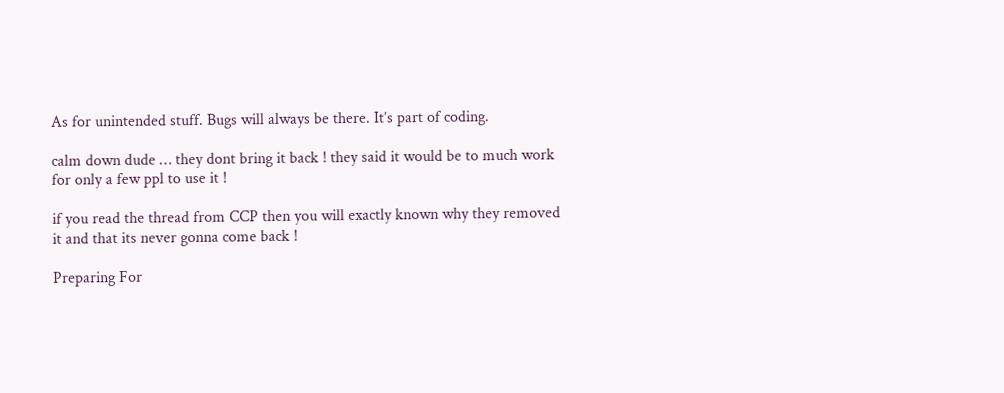As for unintended stuff. Bugs will always be there. It’s part of coding.

calm down dude … they dont bring it back ! they said it would be to much work for only a few ppl to use it !

if you read the thread from CCP then you will exactly known why they removed it and that its never gonna come back !

Preparing For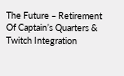The Future – Retirement Of Captain’s Quarters & Twitch Integration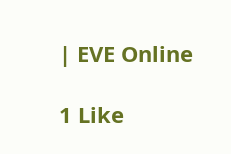| EVE Online

1 Like